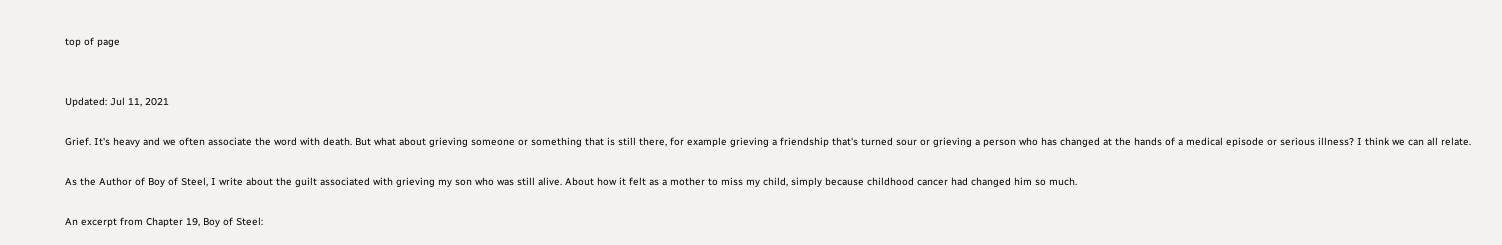top of page


Updated: Jul 11, 2021

Grief. It's heavy and we often associate the word with death. But what about grieving someone or something that is still there, for example grieving a friendship that's turned sour or grieving a person who has changed at the hands of a medical episode or serious illness? I think we can all relate.

As the Author of Boy of Steel, I write about the guilt associated with grieving my son who was still alive. About how it felt as a mother to miss my child, simply because childhood cancer had changed him so much.

An excerpt from Chapter 19, Boy of Steel: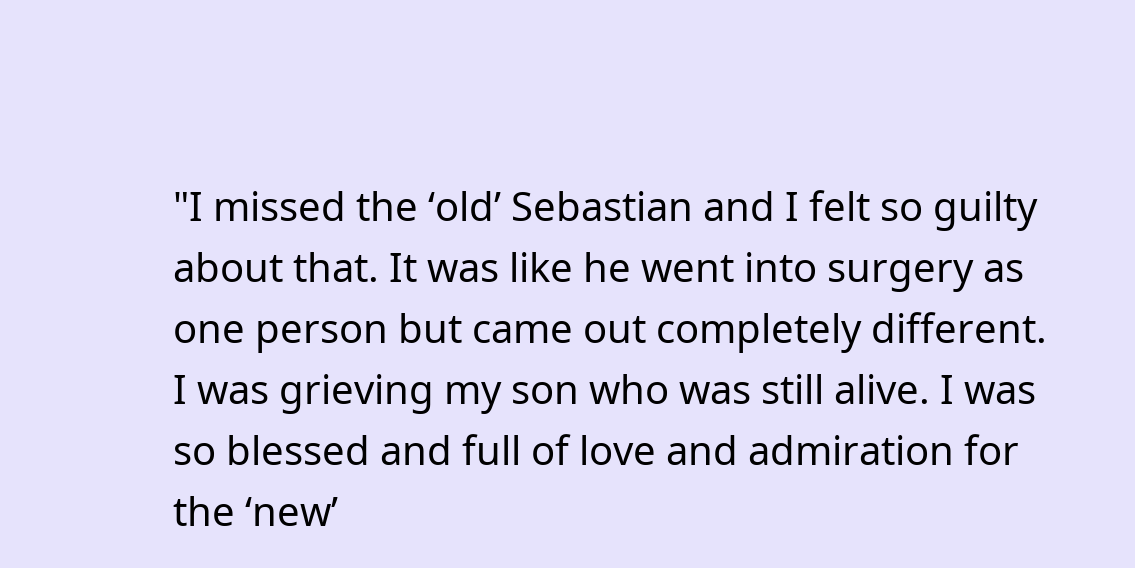"I missed the ‘old’ Sebastian and I felt so guilty about that. It was like he went into surgery as one person but came out completely different. I was grieving my son who was still alive. I was so blessed and full of love and admiration for the ‘new’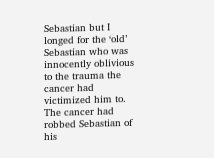Sebastian but I longed for the ‘old’ Sebastian who was innocently oblivious to the trauma the cancer had victimized him to. The cancer had robbed Sebastian of his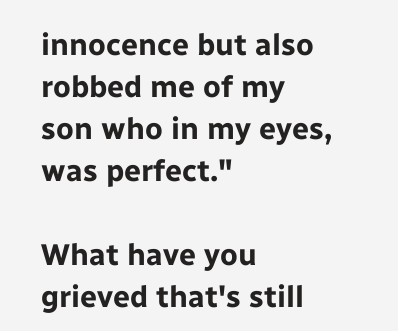innocence but also robbed me of my son who in my eyes, was perfect."

What have you grieved that's still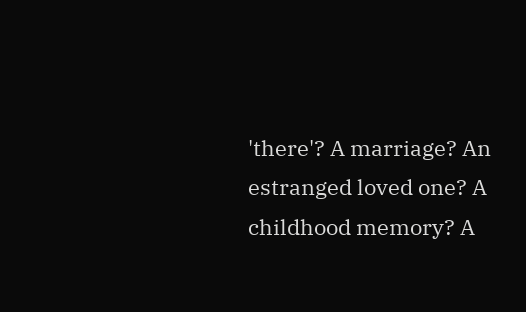'there'? A marriage? An estranged loved one? A childhood memory? A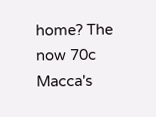home? The now 70c Macca's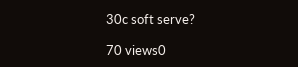30c soft serve?

70 views0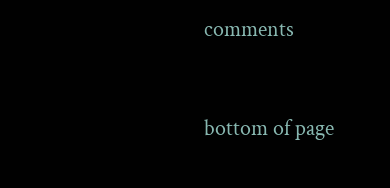comments


bottom of page